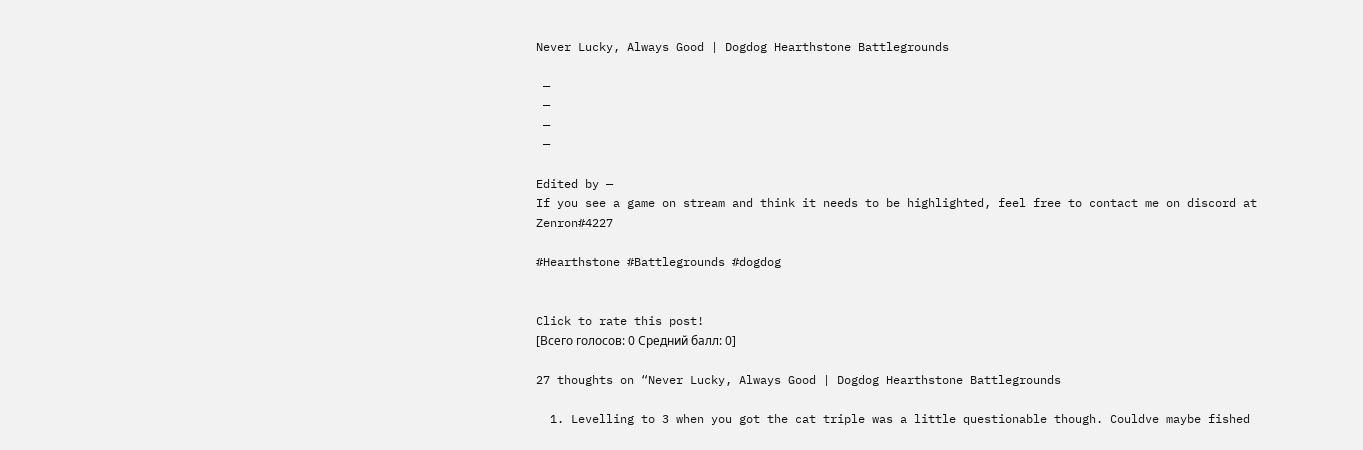Never Lucky, Always Good | Dogdog Hearthstone Battlegrounds

 —
 —
 —
 —

Edited by —
If you see a game on stream and think it needs to be highlighted, feel free to contact me on discord at Zenron#4227

#Hearthstone #Battlegrounds #dogdog


Click to rate this post!
[Всего голосов: 0 Средний балл: 0]

27 thoughts on “Never Lucky, Always Good | Dogdog Hearthstone Battlegrounds

  1. Levelling to 3 when you got the cat triple was a little questionable though. Couldve maybe fished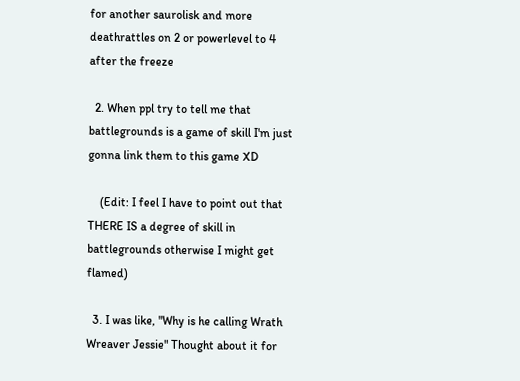for another saurolisk and more deathrattles on 2 or powerlevel to 4 after the freeze

  2. When ppl try to tell me that battlegrounds is a game of skill I'm just gonna link them to this game XD

    (Edit: I feel I have to point out that THERE IS a degree of skill in battlegrounds otherwise I might get flamed)

  3. I was like, "Why is he calling Wrath Wreaver Jessie" Thought about it for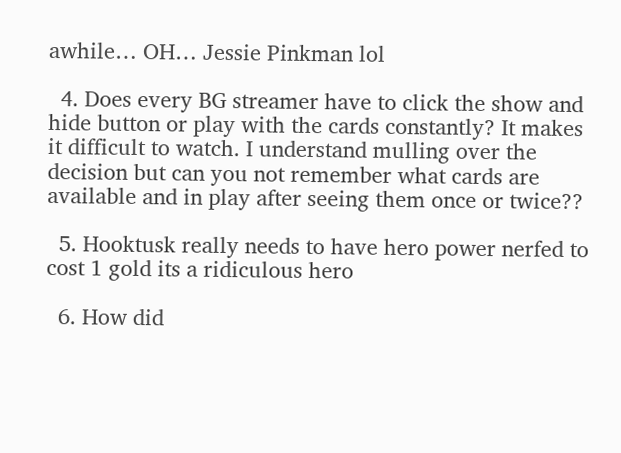awhile… OH… Jessie Pinkman lol

  4. Does every BG streamer have to click the show and hide button or play with the cards constantly? It makes it difficult to watch. I understand mulling over the decision but can you not remember what cards are available and in play after seeing them once or twice??

  5. Hooktusk really needs to have hero power nerfed to cost 1 gold its a ridiculous hero

  6. How did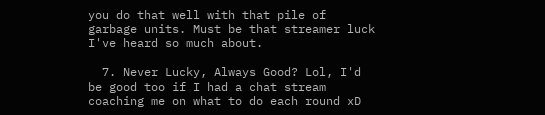you do that well with that pile of garbage units. Must be that streamer luck I've heard so much about.

  7. Never Lucky, Always Good? Lol, I'd be good too if I had a chat stream coaching me on what to do each round xD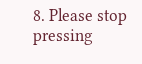8. Please stop pressing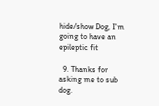hide/show Dog, I'm going to have an epileptic fit

  9. Thanks for asking me to sub dog.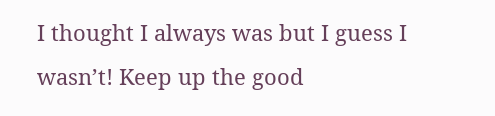I thought I always was but I guess I wasn’t! Keep up the good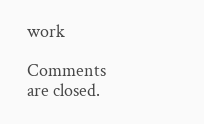work

Comments are closed.